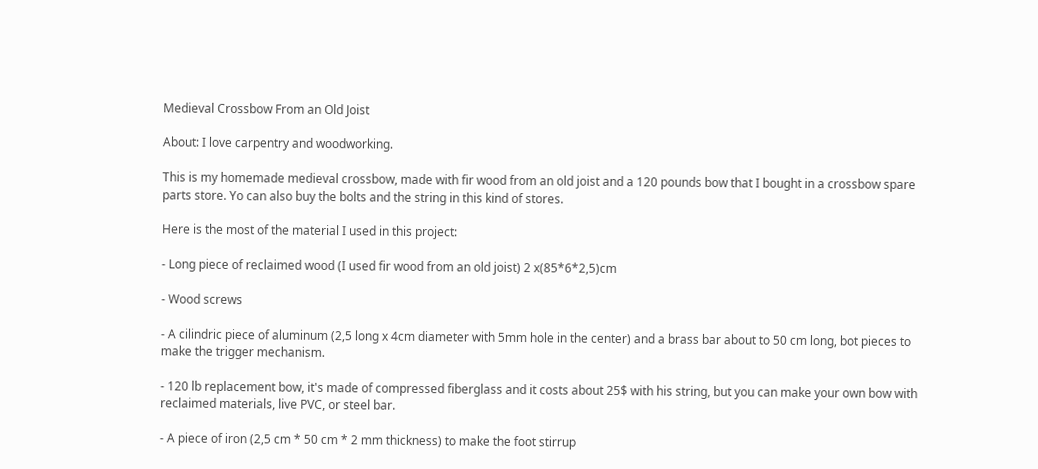Medieval Crossbow From an Old Joist

About: I love carpentry and woodworking.

This is my homemade medieval crossbow, made with fir wood from an old joist and a 120 pounds bow that I bought in a crossbow spare parts store. Yo can also buy the bolts and the string in this kind of stores.

Here is the most of the material I used in this project:

- Long piece of reclaimed wood (I used fir wood from an old joist) 2 x(85*6*2,5)cm

- Wood screws

- A cilindric piece of aluminum (2,5 long x 4cm diameter with 5mm hole in the center) and a brass bar about to 50 cm long, bot pieces to make the trigger mechanism.

- 120 lb replacement bow, it's made of compressed fiberglass and it costs about 25$ with his string, but you can make your own bow with reclaimed materials, live PVC, or steel bar.

- A piece of iron (2,5 cm * 50 cm * 2 mm thickness) to make the foot stirrup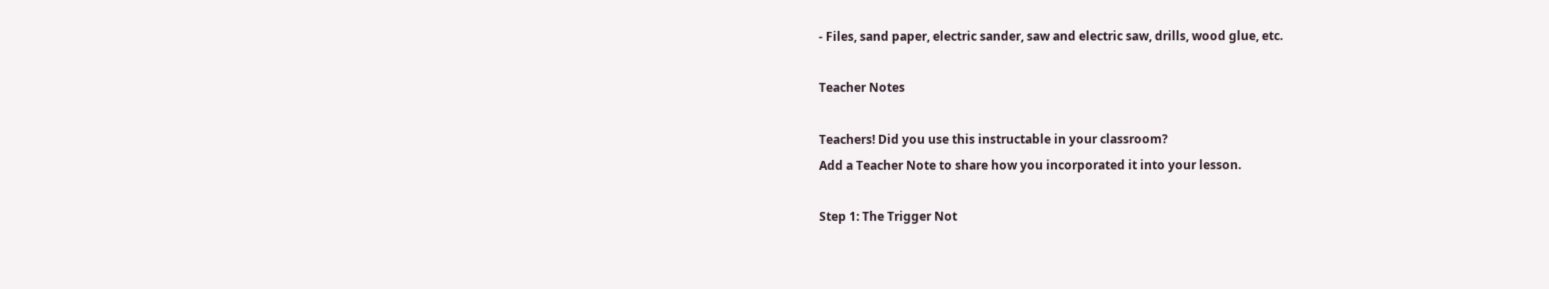- Files, sand paper, electric sander, saw and electric saw, drills, wood glue, etc.

Teacher Notes

Teachers! Did you use this instructable in your classroom?
Add a Teacher Note to share how you incorporated it into your lesson.

Step 1: The Trigger Not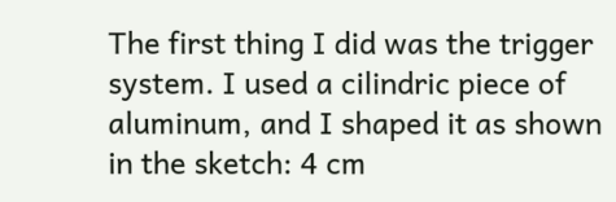The first thing I did was the trigger system. I used a cilindric piece of aluminum, and I shaped it as shown in the sketch: 4 cm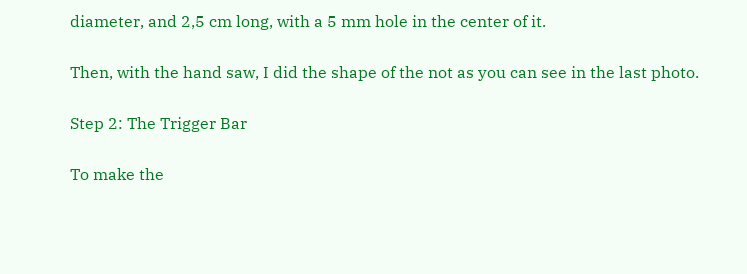diameter, and 2,5 cm long, with a 5 mm hole in the center of it.

Then, with the hand saw, I did the shape of the not as you can see in the last photo.

Step 2: The Trigger Bar

To make the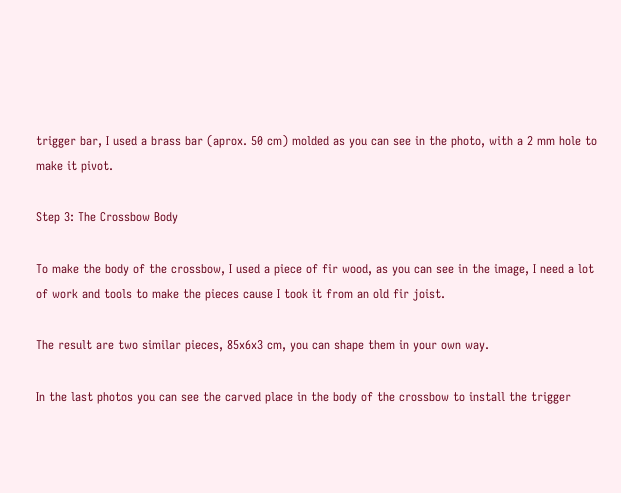trigger bar, I used a brass bar (aprox. 50 cm) molded as you can see in the photo, with a 2 mm hole to make it pivot.

Step 3: The Crossbow Body

To make the body of the crossbow, I used a piece of fir wood, as you can see in the image, I need a lot of work and tools to make the pieces cause I took it from an old fir joist.

The result are two similar pieces, 85x6x3 cm, you can shape them in your own way.

In the last photos you can see the carved place in the body of the crossbow to install the trigger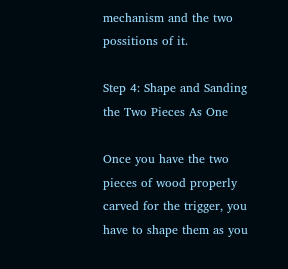mechanism and the two possitions of it.

Step 4: Shape and Sanding the Two Pieces As One

Once you have the two pieces of wood properly carved for the trigger, you have to shape them as you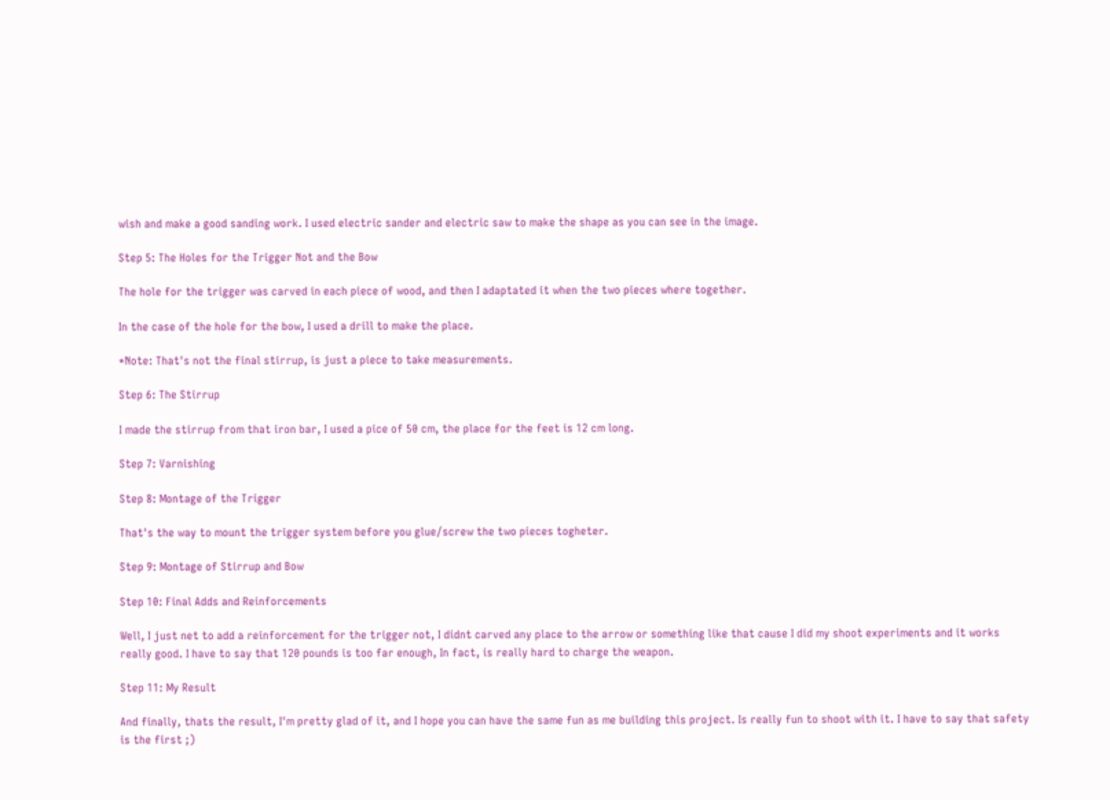wish and make a good sanding work. I used electric sander and electric saw to make the shape as you can see in the image.

Step 5: The Holes for the Trigger Not and the Bow

The hole for the trigger was carved in each piece of wood, and then I adaptated it when the two pieces where together.

In the case of the hole for the bow, I used a drill to make the place.

*Note: That's not the final stirrup, is just a piece to take measurements.

Step 6: The Stirrup

I made the stirrup from that iron bar, I used a pice of 50 cm, the place for the feet is 12 cm long.

Step 7: Varnishing

Step 8: Montage of the Trigger

That's the way to mount the trigger system before you glue/screw the two pieces togheter.

Step 9: Montage of Stirrup and Bow

Step 10: Final Adds and Reinforcements

Well, I just net to add a reinforcement for the trigger not, I didnt carved any place to the arrow or something like that cause I did my shoot experiments and it works really good. I have to say that 120 pounds is too far enough, In fact, is really hard to charge the weapon.

Step 11: My Result

And finally, thats the result, I'm pretty glad of it, and I hope you can have the same fun as me building this project. Is really fun to shoot with it. I have to say that safety is the first ;)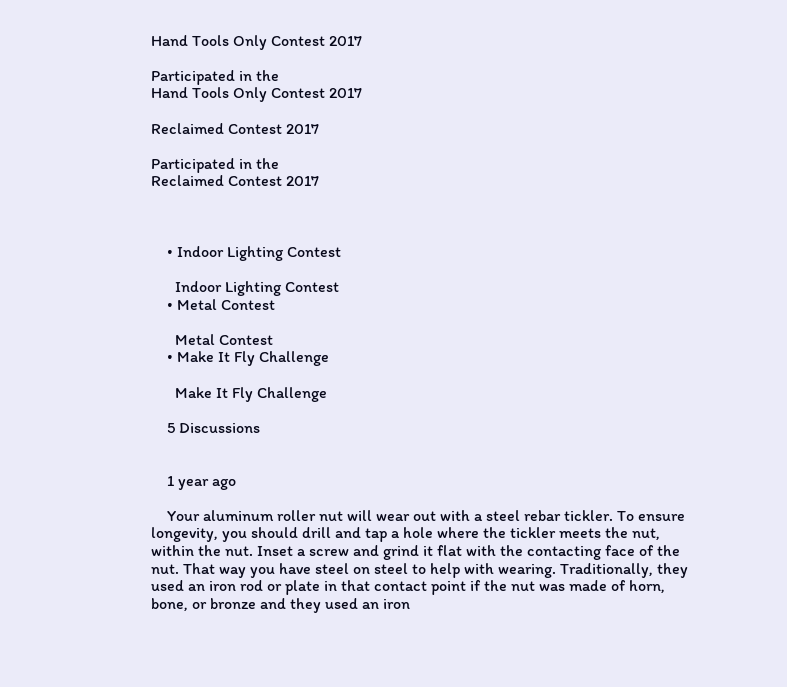Hand Tools Only Contest 2017

Participated in the
Hand Tools Only Contest 2017

Reclaimed Contest 2017

Participated in the
Reclaimed Contest 2017



    • Indoor Lighting Contest

      Indoor Lighting Contest
    • Metal Contest

      Metal Contest
    • Make It Fly Challenge

      Make It Fly Challenge

    5 Discussions


    1 year ago

    Your aluminum roller nut will wear out with a steel rebar tickler. To ensure longevity, you should drill and tap a hole where the tickler meets the nut, within the nut. Inset a screw and grind it flat with the contacting face of the nut. That way you have steel on steel to help with wearing. Traditionally, they used an iron rod or plate in that contact point if the nut was made of horn, bone, or bronze and they used an iron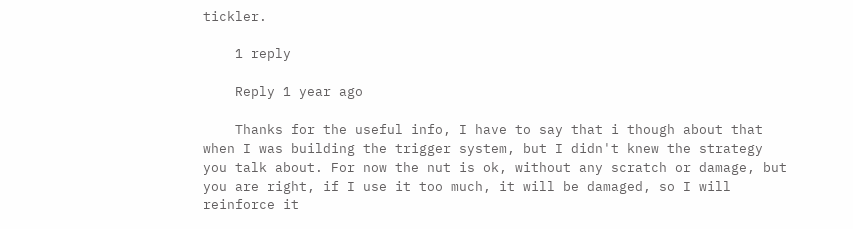tickler.

    1 reply

    Reply 1 year ago

    Thanks for the useful info, I have to say that i though about that when I was building the trigger system, but I didn't knew the strategy you talk about. For now the nut is ok, without any scratch or damage, but you are right, if I use it too much, it will be damaged, so I will reinforce it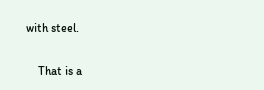with steel.


    That is a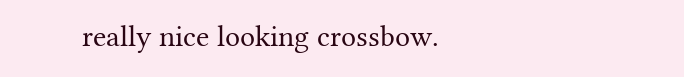really nice looking crossbow.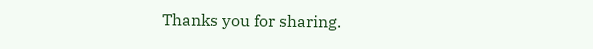Thanks you for sharing.